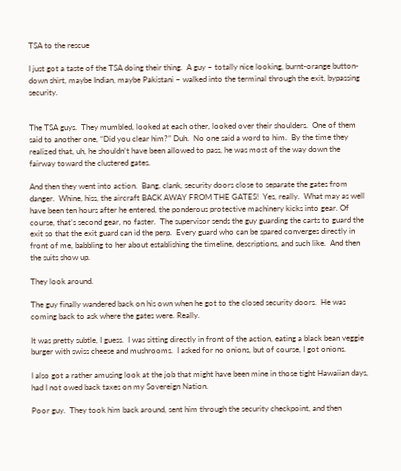TSA to the rescue

I just got a taste of the TSA doing their thing.  A guy – totally nice looking, burnt-orange button-down shirt, maybe Indian, maybe Pakistani – walked into the terminal through the exit, bypassing security.


The TSA guys.  They mumbled, looked at each other, looked over their shoulders.  One of them said to another one, “Did you clear him?” Duh.  No one said a word to him.  By the time they realized that, uh, he shouldn’t have been allowed to pass, he was most of the way down the fairway toward the clustered gates.

And then they went into action.  Bang, clank, security doors close to separate the gates from danger.  Whine, hiss, the aircraft BACK AWAY FROM THE GATES!  Yes, really.  What may as well have been ten hours after he entered, the ponderous protective machinery kicks into gear. Of course, that’s second gear, no faster.  The supervisor sends the guy guarding the carts to guard the exit so that the exit guard can id the perp.  Every guard who can be spared converges directly in front of me, babbling to her about establishing the timeline, descriptions, and such like.  And then the suits show up.

They look around.

The guy finally wandered back on his own when he got to the closed security doors.  He was coming back to ask where the gates were. Really.

It was pretty subtle, I guess.  I was sitting directly in front of the action, eating a black bean veggie burger with swiss cheese and mushrooms.  I asked for no onions, but of course, I got onions.

I also got a rather amusing look at the job that might have been mine in those tight Hawaiian days, had I not owed back taxes on my Sovereign Nation.

Poor guy.  They took him back around, sent him through the security checkpoint, and then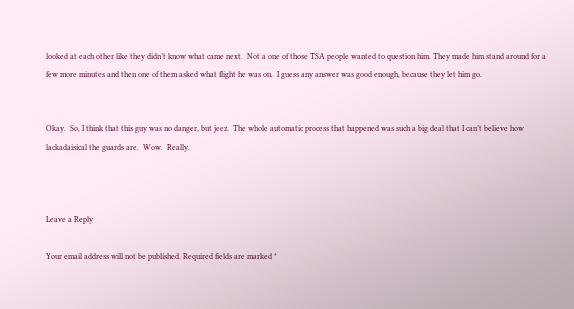looked at each other like they didn’t know what came next.  Not a one of those TSA people wanted to question him. They made him stand around for a few more minutes and then one of them asked what flight he was on.  I guess any answer was good enough, because they let him go.


Okay.  So, I think that this guy was no danger, but jeez.  The whole automatic process that happened was such a big deal that I can’t believe how lackadaisical the guards are.  Wow.  Really.



Leave a Reply

Your email address will not be published. Required fields are marked *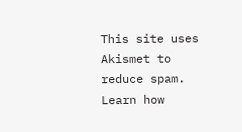This site uses Akismet to reduce spam. Learn how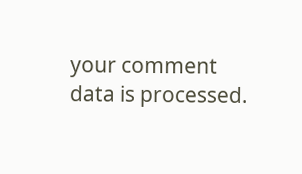your comment data is processed.